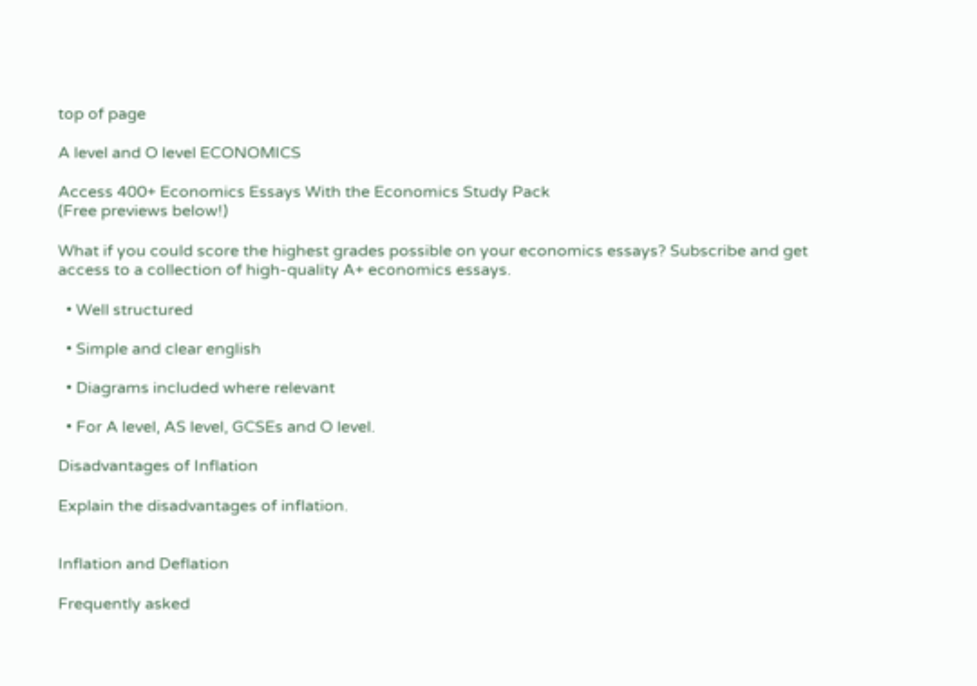top of page

A level and O level ECONOMICS

Access 400+ Economics Essays With the Economics Study Pack
(Free previews below!)

What if you could score the highest grades possible on your economics essays? Subscribe and get access to a collection of high-quality A+ economics essays.

  • Well structured

  • Simple and clear english

  • Diagrams included where relevant

  • For A level, AS level, GCSEs and O level.

Disadvantages of Inflation

Explain the disadvantages of inflation.


Inflation and Deflation

Frequently asked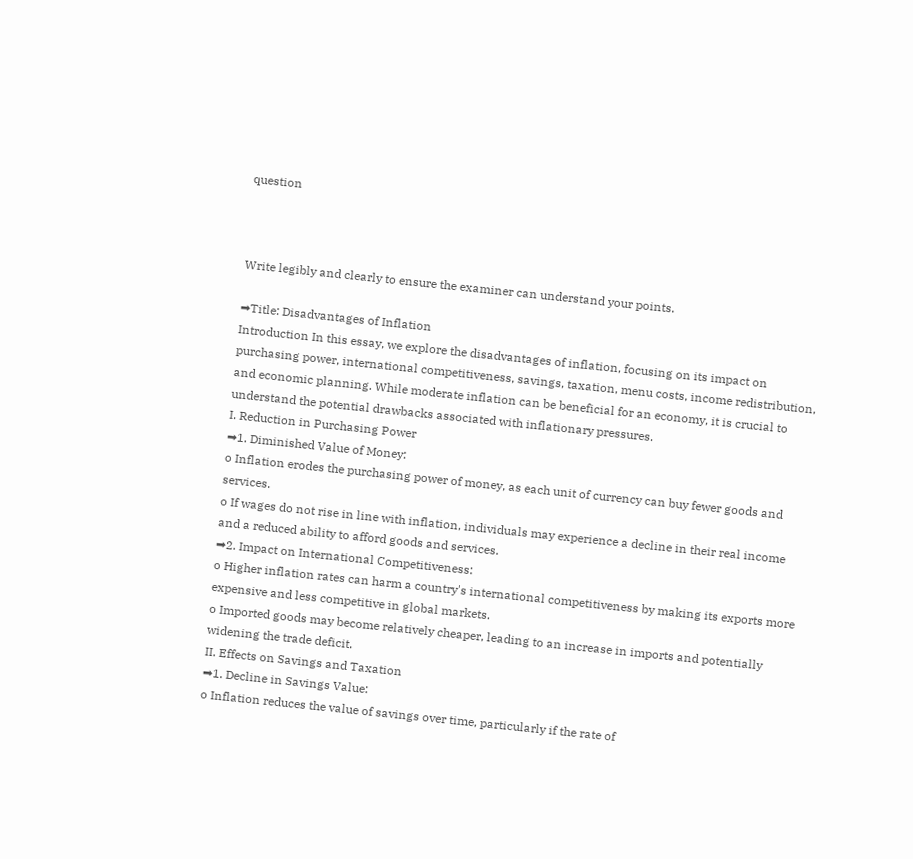question



Write legibly and clearly to ensure the examiner can understand your points.

➡Title: Disadvantages of Inflation
Introduction In this essay, we explore the disadvantages of inflation, focusing on its impact on purchasing power, international competitiveness, savings, taxation, menu costs, income redistribution, and economic planning. While moderate inflation can be beneficial for an economy, it is crucial to understand the potential drawbacks associated with inflationary pressures.
I. Reduction in Purchasing Power
➡1. Diminished Value of Money:
o Inflation erodes the purchasing power of money, as each unit of currency can buy fewer goods and services.
o If wages do not rise in line with inflation, individuals may experience a decline in their real income and a reduced ability to afford goods and services.
➡2. Impact on International Competitiveness:
o Higher inflation rates can harm a country's international competitiveness by making its exports more expensive and less competitive in global markets.
o Imported goods may become relatively cheaper, leading to an increase in imports and potentially widening the trade deficit.
II. Effects on Savings and Taxation
➡1. Decline in Savings Value:
o Inflation reduces the value of savings over time, particularly if the rate of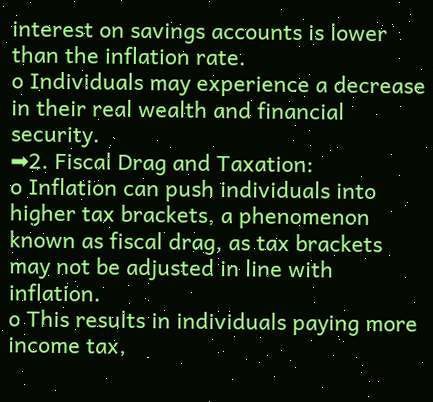interest on savings accounts is lower than the inflation rate.
o Individuals may experience a decrease in their real wealth and financial security.
➡2. Fiscal Drag and Taxation:
o Inflation can push individuals into higher tax brackets, a phenomenon known as fiscal drag, as tax brackets may not be adjusted in line with inflation.
o This results in individuals paying more income tax,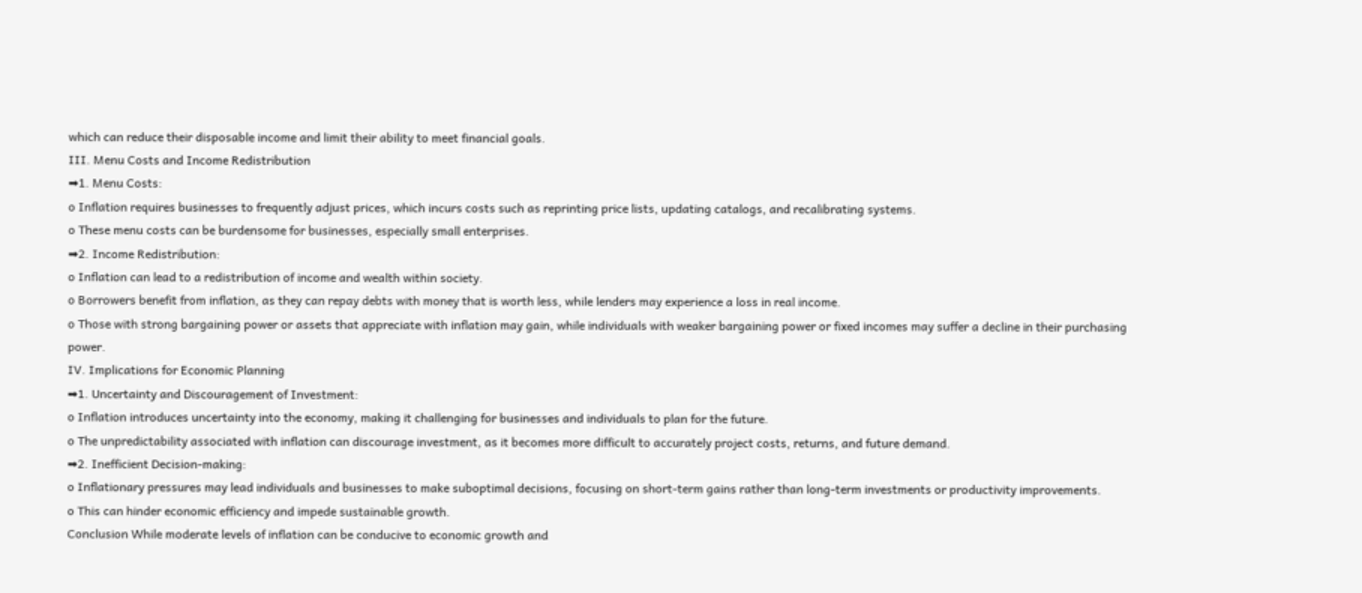which can reduce their disposable income and limit their ability to meet financial goals.
III. Menu Costs and Income Redistribution
➡1. Menu Costs:
o Inflation requires businesses to frequently adjust prices, which incurs costs such as reprinting price lists, updating catalogs, and recalibrating systems.
o These menu costs can be burdensome for businesses, especially small enterprises.
➡2. Income Redistribution:
o Inflation can lead to a redistribution of income and wealth within society.
o Borrowers benefit from inflation, as they can repay debts with money that is worth less, while lenders may experience a loss in real income.
o Those with strong bargaining power or assets that appreciate with inflation may gain, while individuals with weaker bargaining power or fixed incomes may suffer a decline in their purchasing power.
IV. Implications for Economic Planning
➡1. Uncertainty and Discouragement of Investment:
o Inflation introduces uncertainty into the economy, making it challenging for businesses and individuals to plan for the future.
o The unpredictability associated with inflation can discourage investment, as it becomes more difficult to accurately project costs, returns, and future demand.
➡2. Inefficient Decision-making:
o Inflationary pressures may lead individuals and businesses to make suboptimal decisions, focusing on short-term gains rather than long-term investments or productivity improvements.
o This can hinder economic efficiency and impede sustainable growth.
Conclusion While moderate levels of inflation can be conducive to economic growth and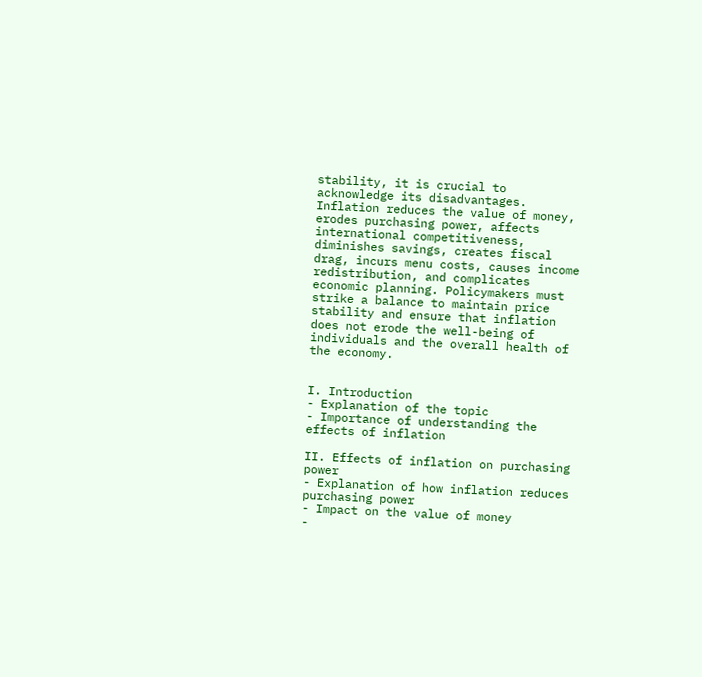stability, it is crucial to acknowledge its disadvantages. Inflation reduces the value of money, erodes purchasing power, affects international competitiveness, diminishes savings, creates fiscal drag, incurs menu costs, causes income redistribution, and complicates economic planning. Policymakers must strike a balance to maintain price stability and ensure that inflation does not erode the well-being of individuals and the overall health of the economy.


I. Introduction
- Explanation of the topic
- Importance of understanding the effects of inflation

II. Effects of inflation on purchasing power
- Explanation of how inflation reduces purchasing power
- Impact on the value of money
-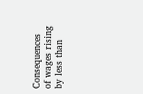Consequences of wages rising by less than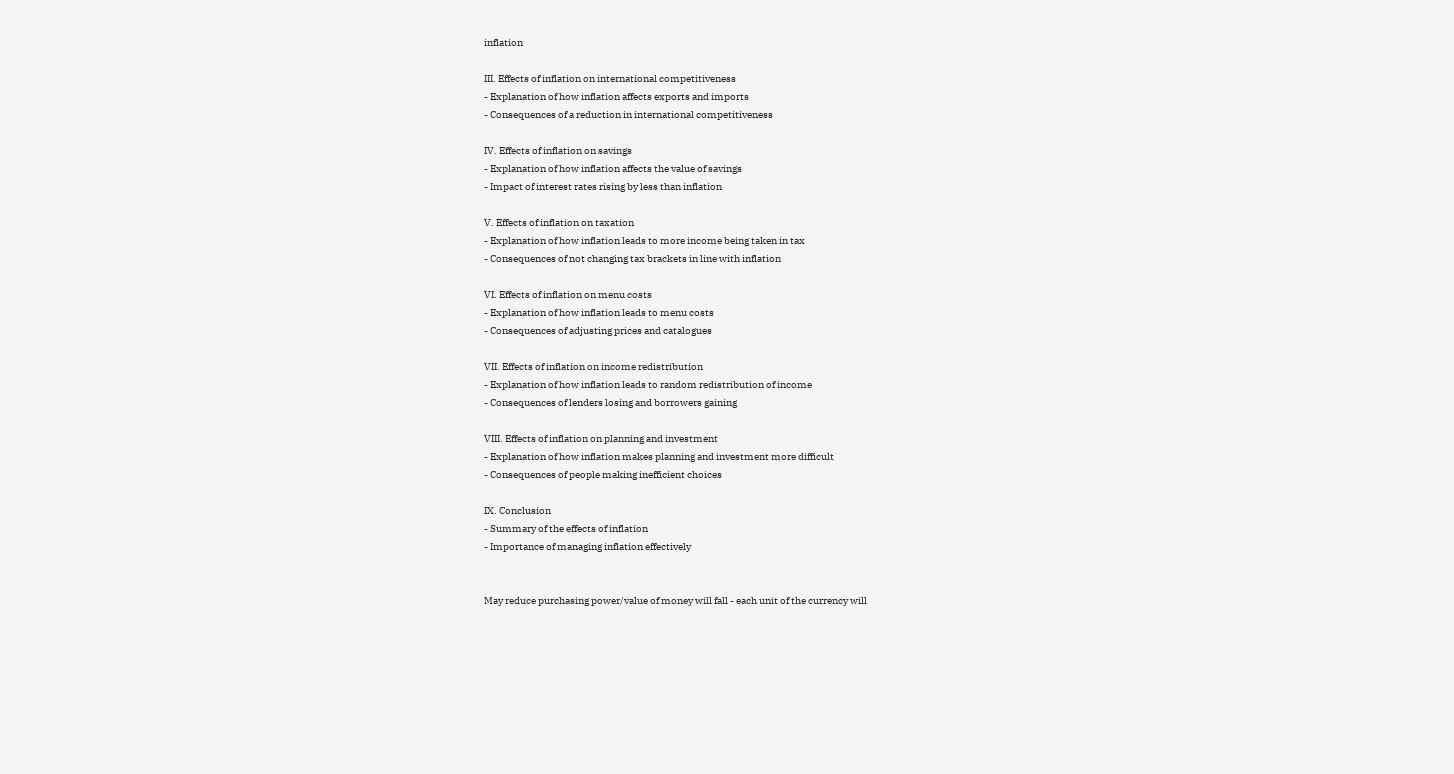inflation

III. Effects of inflation on international competitiveness
- Explanation of how inflation affects exports and imports
- Consequences of a reduction in international competitiveness

IV. Effects of inflation on savings
- Explanation of how inflation affects the value of savings
- Impact of interest rates rising by less than inflation

V. Effects of inflation on taxation
- Explanation of how inflation leads to more income being taken in tax
- Consequences of not changing tax brackets in line with inflation

VI. Effects of inflation on menu costs
- Explanation of how inflation leads to menu costs
- Consequences of adjusting prices and catalogues

VII. Effects of inflation on income redistribution
- Explanation of how inflation leads to random redistribution of income
- Consequences of lenders losing and borrowers gaining

VIII. Effects of inflation on planning and investment
- Explanation of how inflation makes planning and investment more difficult
- Consequences of people making inefficient choices

IX. Conclusion
- Summary of the effects of inflation
- Importance of managing inflation effectively


May reduce purchasing power/value of money will fall - each unit of the currency will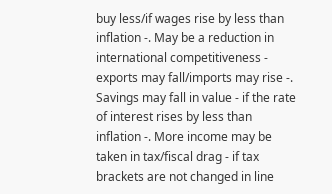buy less/if wages rise by less than inflation -. May be a reduction in international competitiveness - exports may fall/imports may rise -. Savings may fall in value - if the rate of interest rises by less than inflation -. More income may be taken in tax/fiscal drag - if tax brackets are not changed in line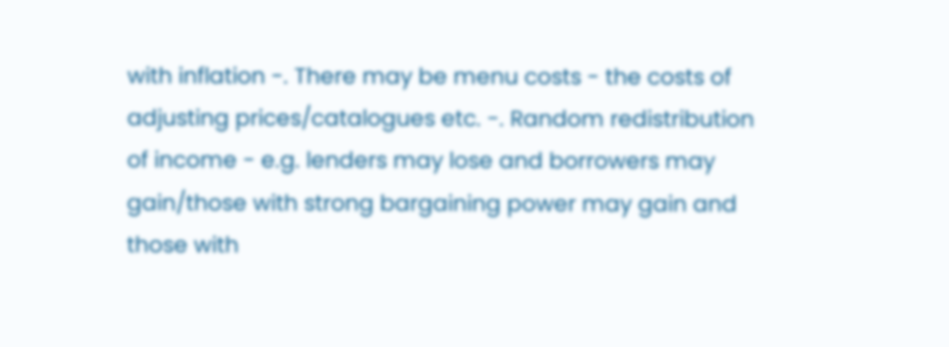with inflation -. There may be menu costs - the costs of adjusting prices/catalogues etc. -. Random redistribution of income - e.g. lenders may lose and borrowers may gain/those with strong bargaining power may gain and those with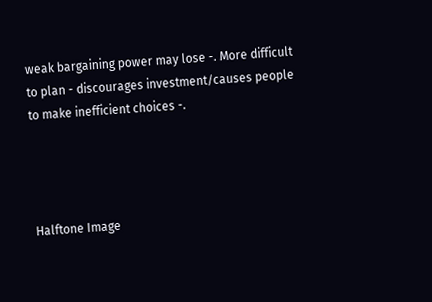weak bargaining power may lose -. More difficult to plan - discourages investment/causes people to make inefficient choices -.




Halftone Image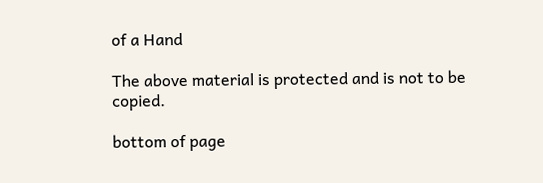of a Hand

The above material is protected and is not to be copied.

bottom of page